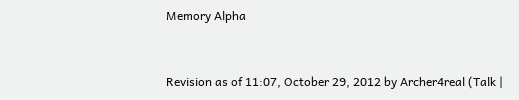Memory Alpha


Revision as of 11:07, October 29, 2012 by Archer4real (Talk |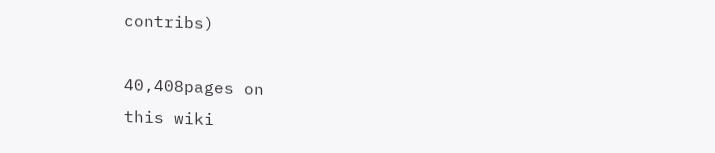contribs)

40,408pages on
this wiki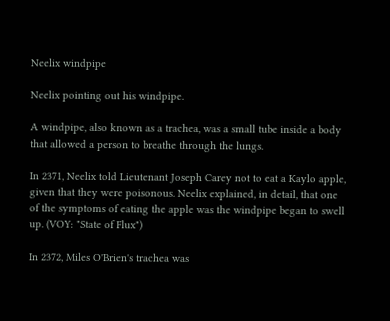Neelix windpipe

Neelix pointing out his windpipe.

A windpipe, also known as a trachea, was a small tube inside a body that allowed a person to breathe through the lungs.

In 2371, Neelix told Lieutenant Joseph Carey not to eat a Kaylo apple, given that they were poisonous. Neelix explained, in detail, that one of the symptoms of eating the apple was the windpipe began to swell up. (VOY: "State of Flux")

In 2372, Miles O'Brien's trachea was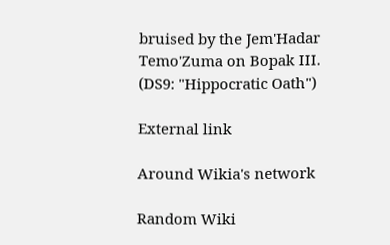bruised by the Jem'Hadar Temo'Zuma on Bopak III. (DS9: "Hippocratic Oath")

External link

Around Wikia's network

Random Wiki